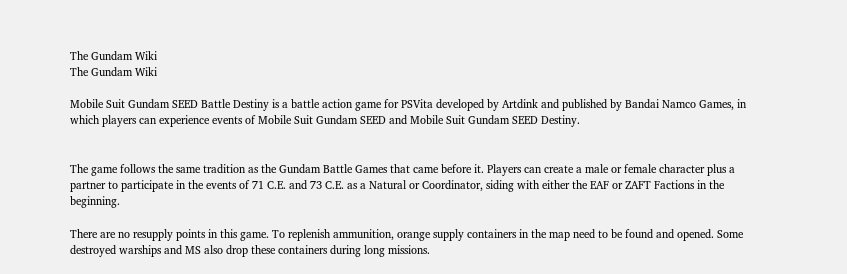The Gundam Wiki
The Gundam Wiki

Mobile Suit Gundam SEED Battle Destiny is a battle action game for PSVita developed by Artdink and published by Bandai Namco Games, in which players can experience events of Mobile Suit Gundam SEED and Mobile Suit Gundam SEED Destiny.


The game follows the same tradition as the Gundam Battle Games that came before it. Players can create a male or female character plus a partner to participate in the events of 71 C.E. and 73 C.E. as a Natural or Coordinator, siding with either the EAF or ZAFT Factions in the beginning.

There are no resupply points in this game. To replenish ammunition, orange supply containers in the map need to be found and opened. Some destroyed warships and MS also drop these containers during long missions.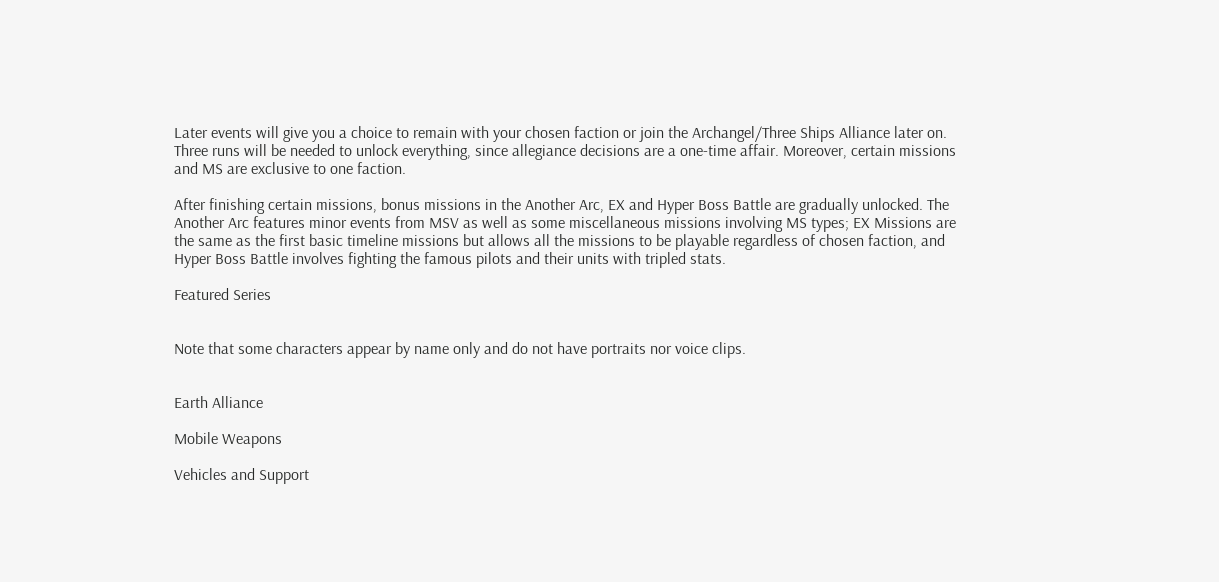Later events will give you a choice to remain with your chosen faction or join the Archangel/Three Ships Alliance later on. Three runs will be needed to unlock everything, since allegiance decisions are a one-time affair. Moreover, certain missions and MS are exclusive to one faction.

After finishing certain missions, bonus missions in the Another Arc, EX and Hyper Boss Battle are gradually unlocked. The Another Arc features minor events from MSV as well as some miscellaneous missions involving MS types; EX Missions are the same as the first basic timeline missions but allows all the missions to be playable regardless of chosen faction, and Hyper Boss Battle involves fighting the famous pilots and their units with tripled stats.

Featured Series


Note that some characters appear by name only and do not have portraits nor voice clips.


Earth Alliance

Mobile Weapons

Vehicles and Support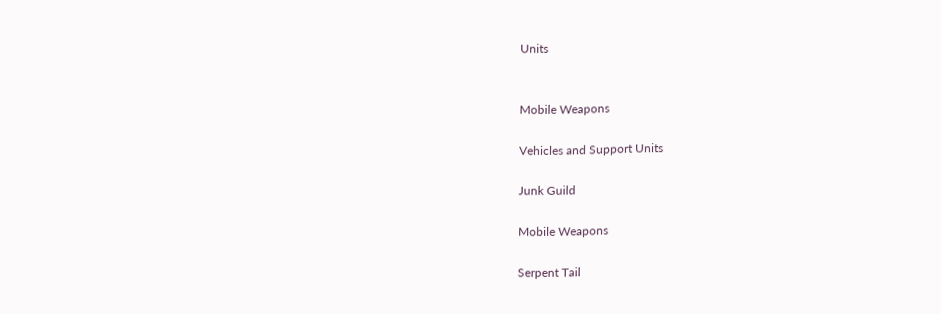Units


Mobile Weapons

Vehicles and Support Units

Junk Guild

Mobile Weapons

Serpent Tail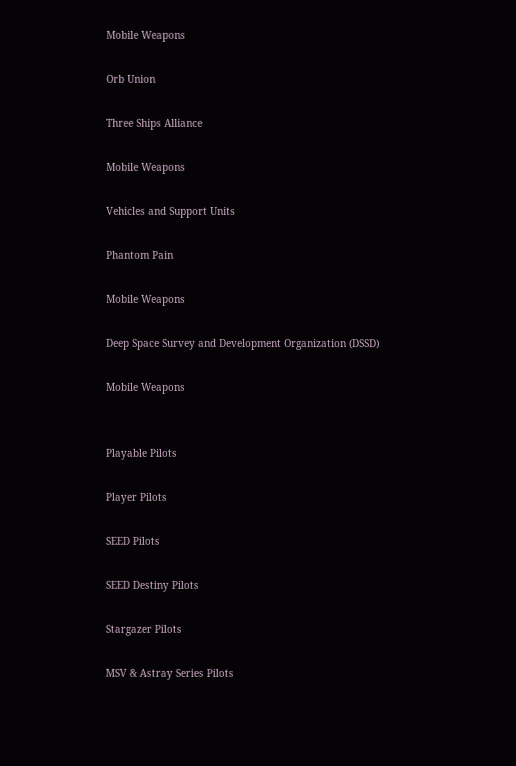Mobile Weapons

Orb Union

Three Ships Alliance

Mobile Weapons

Vehicles and Support Units

Phantom Pain

Mobile Weapons

Deep Space Survey and Development Organization (DSSD)

Mobile Weapons


Playable Pilots

Player Pilots

SEED Pilots

SEED Destiny Pilots

Stargazer Pilots

MSV & Astray Series Pilots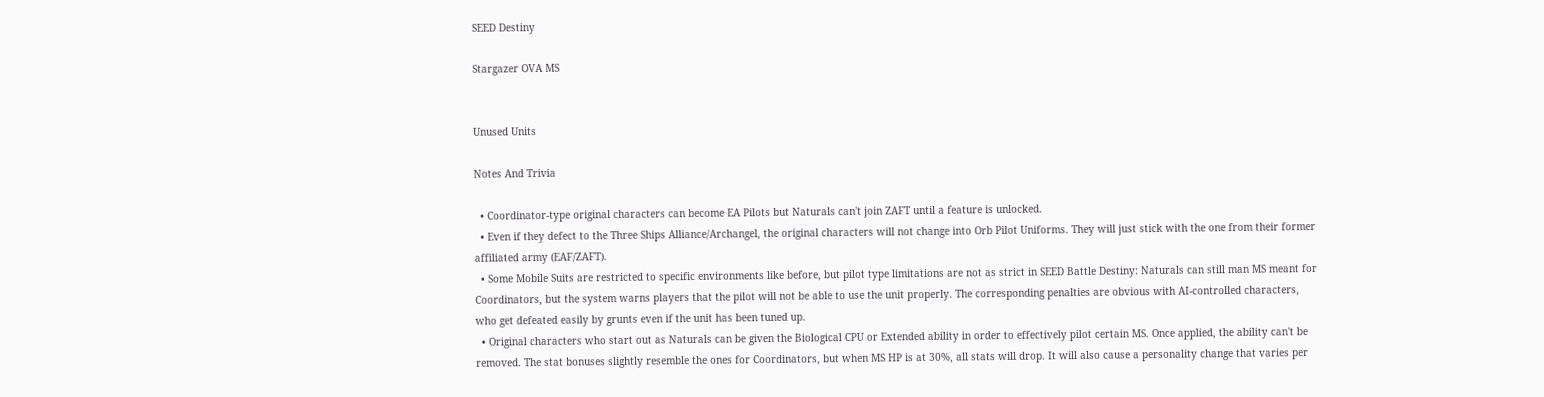SEED Destiny

Stargazer OVA MS


Unused Units

Notes And Trivia

  • Coordinator-type original characters can become EA Pilots but Naturals can't join ZAFT until a feature is unlocked.
  • Even if they defect to the Three Ships Alliance/Archangel, the original characters will not change into Orb Pilot Uniforms. They will just stick with the one from their former affiliated army (EAF/ZAFT).
  • Some Mobile Suits are restricted to specific environments like before, but pilot type limitations are not as strict in SEED Battle Destiny: Naturals can still man MS meant for Coordinators, but the system warns players that the pilot will not be able to use the unit properly. The corresponding penalties are obvious with AI-controlled characters, who get defeated easily by grunts even if the unit has been tuned up.
  • Original characters who start out as Naturals can be given the Biological CPU or Extended ability in order to effectively pilot certain MS. Once applied, the ability can't be removed. The stat bonuses slightly resemble the ones for Coordinators, but when MS HP is at 30%, all stats will drop. It will also cause a personality change that varies per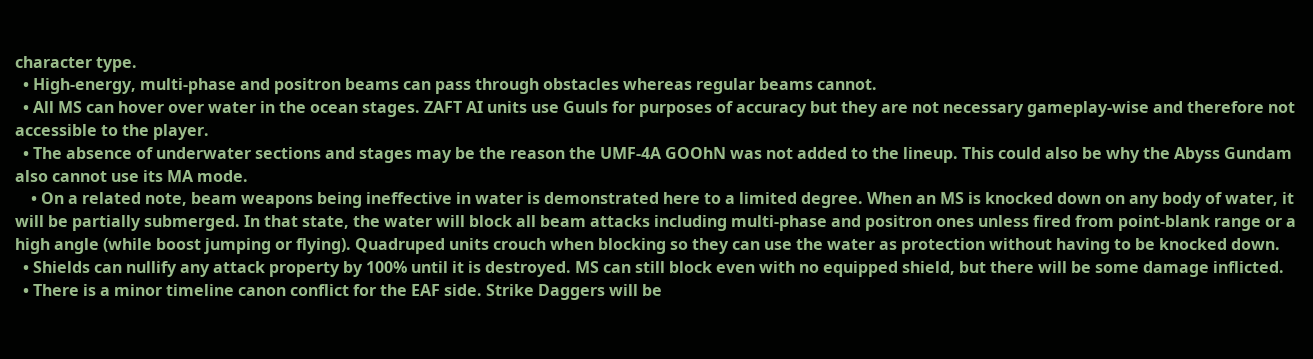character type.
  • High-energy, multi-phase and positron beams can pass through obstacles whereas regular beams cannot.
  • All MS can hover over water in the ocean stages. ZAFT AI units use Guuls for purposes of accuracy but they are not necessary gameplay-wise and therefore not accessible to the player.
  • The absence of underwater sections and stages may be the reason the UMF-4A GOOhN was not added to the lineup. This could also be why the Abyss Gundam also cannot use its MA mode.
    • On a related note, beam weapons being ineffective in water is demonstrated here to a limited degree. When an MS is knocked down on any body of water, it will be partially submerged. In that state, the water will block all beam attacks including multi-phase and positron ones unless fired from point-blank range or a high angle (while boost jumping or flying). Quadruped units crouch when blocking so they can use the water as protection without having to be knocked down.
  • Shields can nullify any attack property by 100% until it is destroyed. MS can still block even with no equipped shield, but there will be some damage inflicted.
  • There is a minor timeline canon conflict for the EAF side. Strike Daggers will be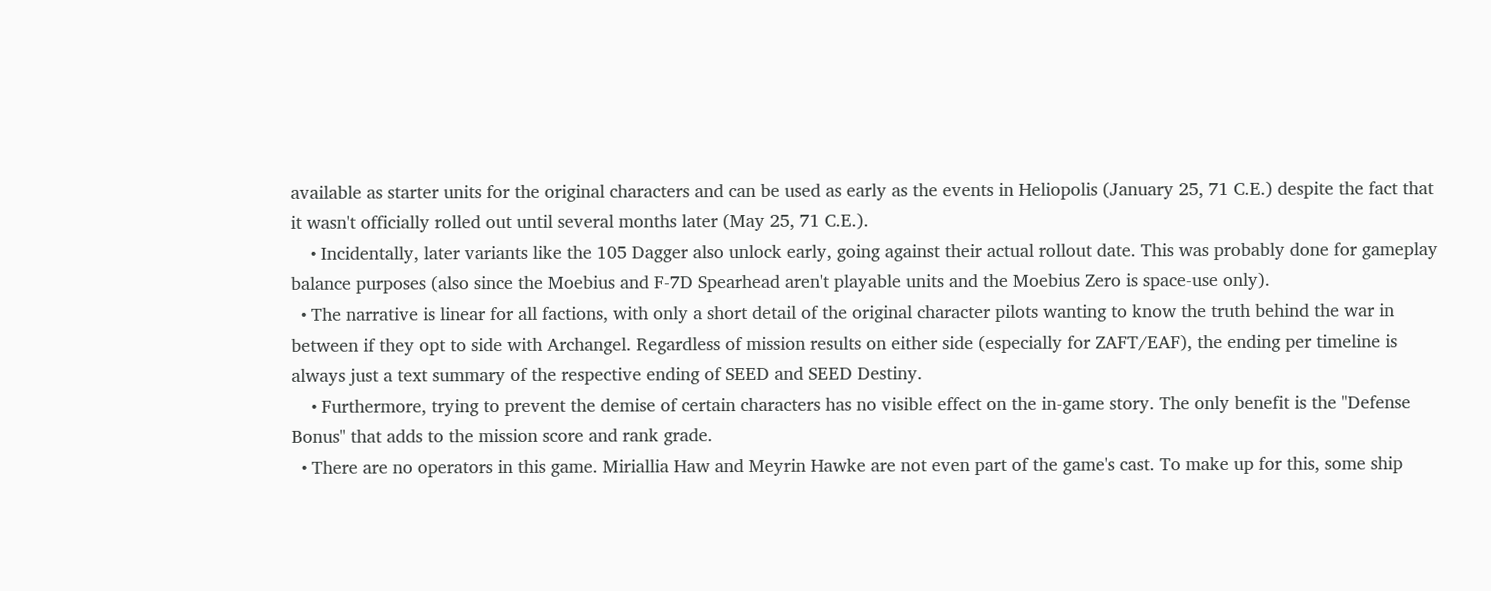available as starter units for the original characters and can be used as early as the events in Heliopolis (January 25, 71 C.E.) despite the fact that it wasn't officially rolled out until several months later (May 25, 71 C.E.).
    • Incidentally, later variants like the 105 Dagger also unlock early, going against their actual rollout date. This was probably done for gameplay balance purposes (also since the Moebius and F-7D Spearhead aren't playable units and the Moebius Zero is space-use only).
  • The narrative is linear for all factions, with only a short detail of the original character pilots wanting to know the truth behind the war in between if they opt to side with Archangel. Regardless of mission results on either side (especially for ZAFT/EAF), the ending per timeline is always just a text summary of the respective ending of SEED and SEED Destiny.
    • Furthermore, trying to prevent the demise of certain characters has no visible effect on the in-game story. The only benefit is the "Defense Bonus" that adds to the mission score and rank grade.
  • There are no operators in this game. Miriallia Haw and Meyrin Hawke are not even part of the game's cast. To make up for this, some ship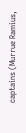captains (Murrue Ramius,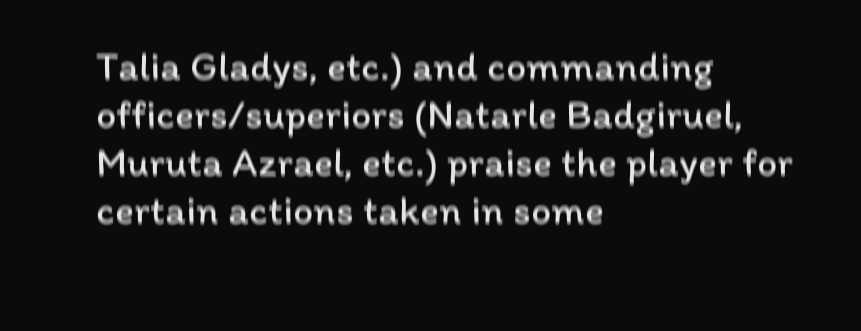Talia Gladys, etc.) and commanding officers/superiors (Natarle Badgiruel, Muruta Azrael, etc.) praise the player for certain actions taken in some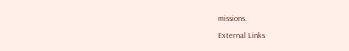missions.

External Links